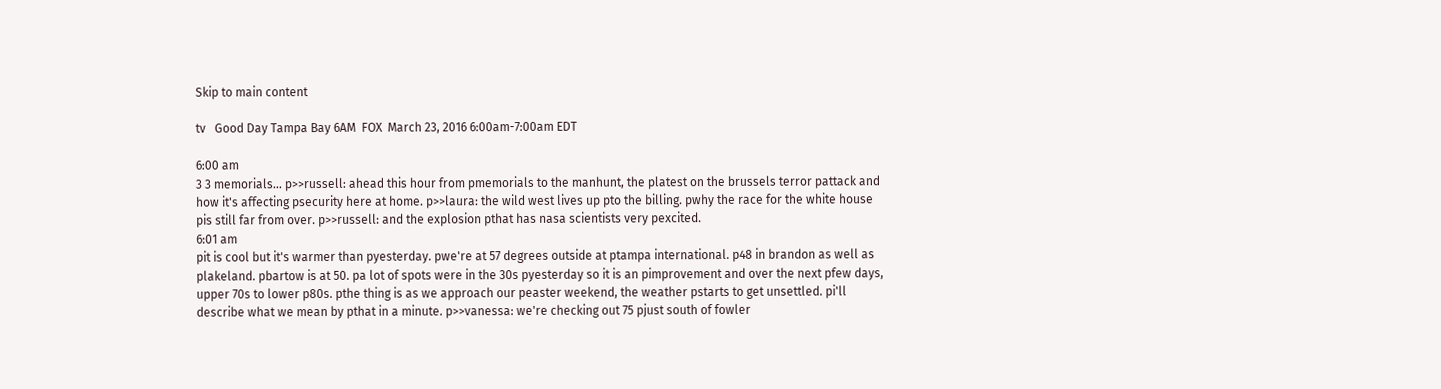Skip to main content

tv   Good Day Tampa Bay 6AM  FOX  March 23, 2016 6:00am-7:00am EDT

6:00 am
3 3 memorials... p>>russell: ahead this hour from pmemorials to the manhunt, the platest on the brussels terror pattack and how it's affecting psecurity here at home. p>>laura: the wild west lives up pto the billing. pwhy the race for the white house pis still far from over. p>>russell: and the explosion pthat has nasa scientists very pexcited.
6:01 am
pit is cool but it's warmer than pyesterday. pwe're at 57 degrees outside at ptampa international. p48 in brandon as well as plakeland. pbartow is at 50. pa lot of spots were in the 30s pyesterday so it is an pimprovement and over the next pfew days, upper 70s to lower p80s. pthe thing is as we approach our peaster weekend, the weather pstarts to get unsettled. pi'll describe what we mean by pthat in a minute. p>>vanessa: we're checking out 75 pjust south of fowler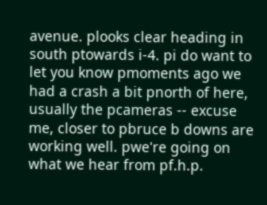avenue. plooks clear heading in south ptowards i-4. pi do want to let you know pmoments ago we had a crash a bit pnorth of here, usually the pcameras -- excuse me, closer to pbruce b downs are working well. pwe're going on what we hear from pf.h.p.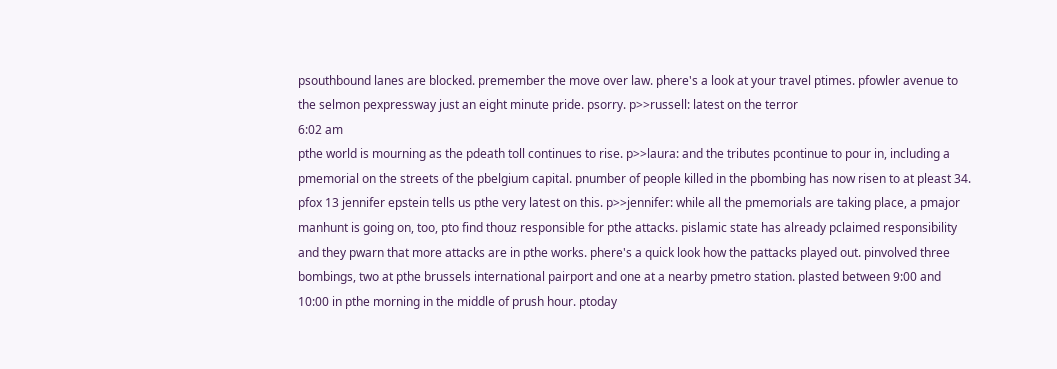psouthbound lanes are blocked. premember the move over law. phere's a look at your travel ptimes. pfowler avenue to the selmon pexpressway just an eight minute pride. psorry. p>>russell: latest on the terror
6:02 am
pthe world is mourning as the pdeath toll continues to rise. p>>laura: and the tributes pcontinue to pour in, including a pmemorial on the streets of the pbelgium capital. pnumber of people killed in the pbombing has now risen to at pleast 34. pfox 13 jennifer epstein tells us pthe very latest on this. p>>jennifer: while all the pmemorials are taking place, a pmajor manhunt is going on, too, pto find thouz responsible for pthe attacks. pislamic state has already pclaimed responsibility and they pwarn that more attacks are in pthe works. phere's a quick look how the pattacks played out. pinvolved three bombings, two at pthe brussels international pairport and one at a nearby pmetro station. plasted between 9:00 and 10:00 in pthe morning in the middle of prush hour. ptoday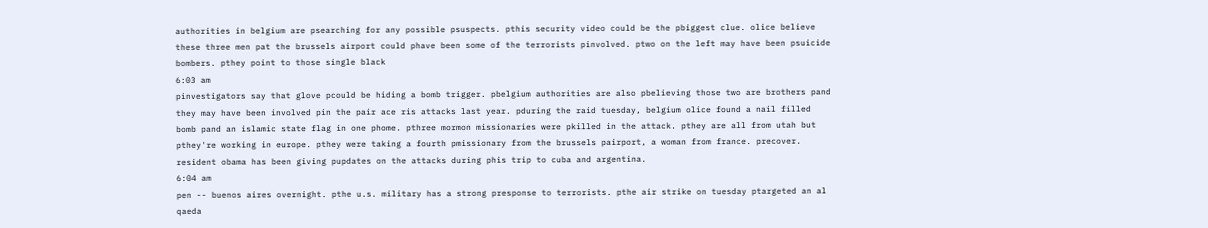authorities in belgium are psearching for any possible psuspects. pthis security video could be the pbiggest clue. olice believe these three men pat the brussels airport could phave been some of the terrorists pinvolved. ptwo on the left may have been psuicide bombers. pthey point to those single black
6:03 am
pinvestigators say that glove pcould be hiding a bomb trigger. pbelgium authorities are also pbelieving those two are brothers pand they may have been involved pin the pair ace ris attacks last year. pduring the raid tuesday, belgium olice found a nail filled bomb pand an islamic state flag in one phome. pthree mormon missionaries were pkilled in the attack. pthey are all from utah but pthey're working in europe. pthey were taking a fourth pmissionary from the brussels pairport, a woman from france. precover. resident obama has been giving pupdates on the attacks during phis trip to cuba and argentina.
6:04 am
pen -- buenos aires overnight. pthe u.s. military has a strong presponse to terrorists. pthe air strike on tuesday ptargeted an al qaeda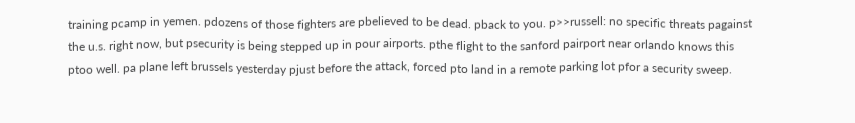training pcamp in yemen. pdozens of those fighters are pbelieved to be dead. pback to you. p>>russell: no specific threats pagainst the u.s. right now, but psecurity is being stepped up in pour airports. pthe flight to the sanford pairport near orlando knows this ptoo well. pa plane left brussels yesterday pjust before the attack, forced pto land in a remote parking lot pfor a security sweep.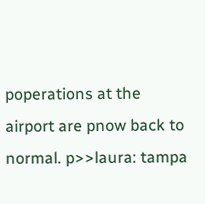poperations at the airport are pnow back to normal. p>>laura: tampa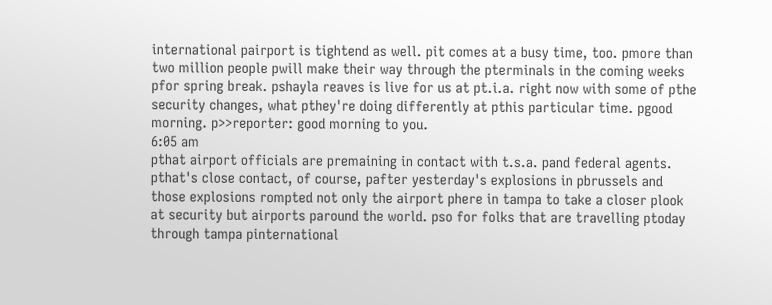international pairport is tightend as well. pit comes at a busy time, too. pmore than two million people pwill make their way through the pterminals in the coming weeks pfor spring break. pshayla reaves is live for us at pt.i.a. right now with some of pthe security changes, what pthey're doing differently at pthis particular time. pgood morning. p>>reporter: good morning to you.
6:05 am
pthat airport officials are premaining in contact with t.s.a. pand federal agents. pthat's close contact, of course, pafter yesterday's explosions in pbrussels and those explosions rompted not only the airport phere in tampa to take a closer plook at security but airports paround the world. pso for folks that are travelling ptoday through tampa pinternational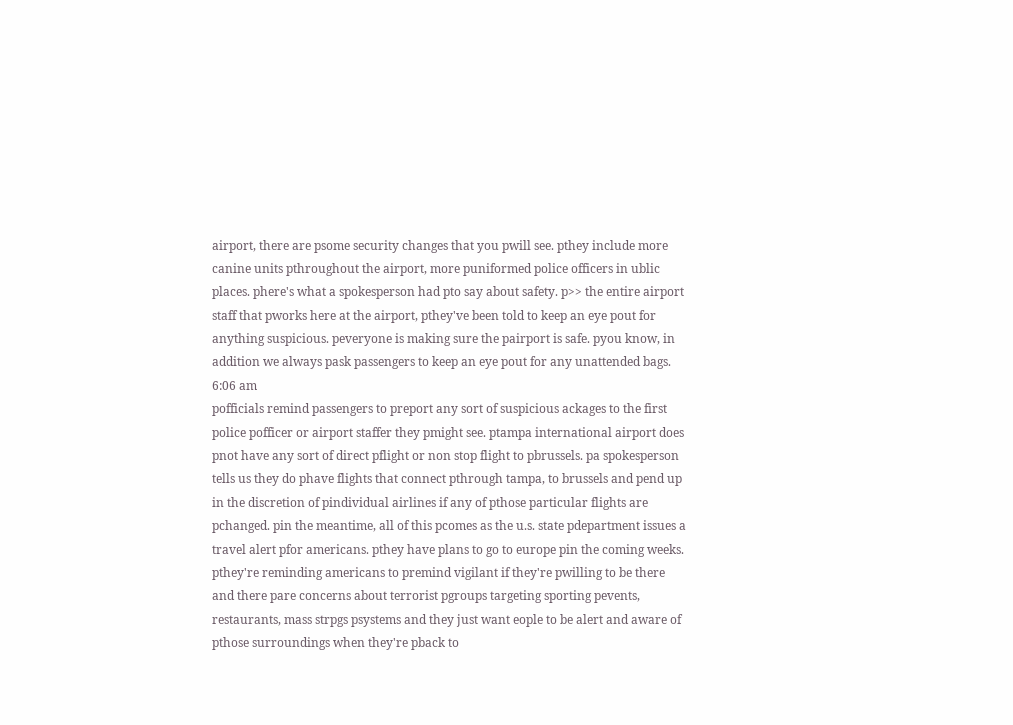airport, there are psome security changes that you pwill see. pthey include more canine units pthroughout the airport, more puniformed police officers in ublic places. phere's what a spokesperson had pto say about safety. p>> the entire airport staff that pworks here at the airport, pthey've been told to keep an eye pout for anything suspicious. peveryone is making sure the pairport is safe. pyou know, in addition we always pask passengers to keep an eye pout for any unattended bags.
6:06 am
pofficials remind passengers to preport any sort of suspicious ackages to the first police pofficer or airport staffer they pmight see. ptampa international airport does pnot have any sort of direct pflight or non stop flight to pbrussels. pa spokesperson tells us they do phave flights that connect pthrough tampa, to brussels and pend up in the discretion of pindividual airlines if any of pthose particular flights are pchanged. pin the meantime, all of this pcomes as the u.s. state pdepartment issues a travel alert pfor americans. pthey have plans to go to europe pin the coming weeks. pthey're reminding americans to premind vigilant if they're pwilling to be there and there pare concerns about terrorist pgroups targeting sporting pevents, restaurants, mass strpgs psystems and they just want eople to be alert and aware of pthose surroundings when they're pback to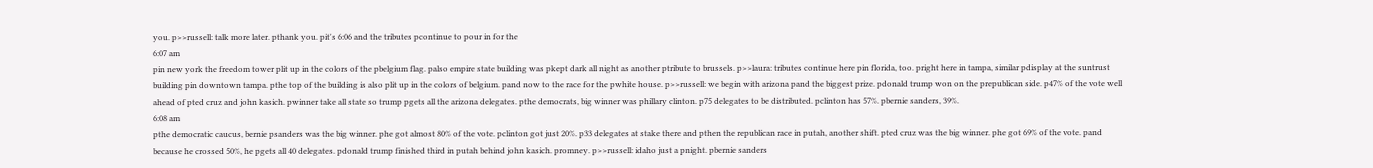you. p>>russell: talk more later. pthank you. pit's 6:06 and the tributes pcontinue to pour in for the
6:07 am
pin new york the freedom tower plit up in the colors of the pbelgium flag. palso empire state building was pkept dark all night as another ptribute to brussels. p>>laura: tributes continue here pin florida, too. pright here in tampa, similar pdisplay at the suntrust building pin downtown tampa. pthe top of the building is also plit up in the colors of belgium. pand now to the race for the pwhite house. p>>russell: we begin with arizona pand the biggest prize. pdonald trump won on the prepublican side. p47% of the vote well ahead of pted cruz and john kasich. pwinner take all state so trump pgets all the arizona delegates. pthe democrats, big winner was phillary clinton. p75 delegates to be distributed. pclinton has 57%. pbernie sanders, 39%.
6:08 am
pthe democratic caucus, bernie psanders was the big winner. phe got almost 80% of the vote. pclinton got just 20%. p33 delegates at stake there and pthen the republican race in putah, another shift. pted cruz was the big winner. phe got 69% of the vote. pand because he crossed 50%, he pgets all 40 delegates. pdonald trump finished third in putah behind john kasich. promney. p>>russell: idaho just a pnight. pbernie sanders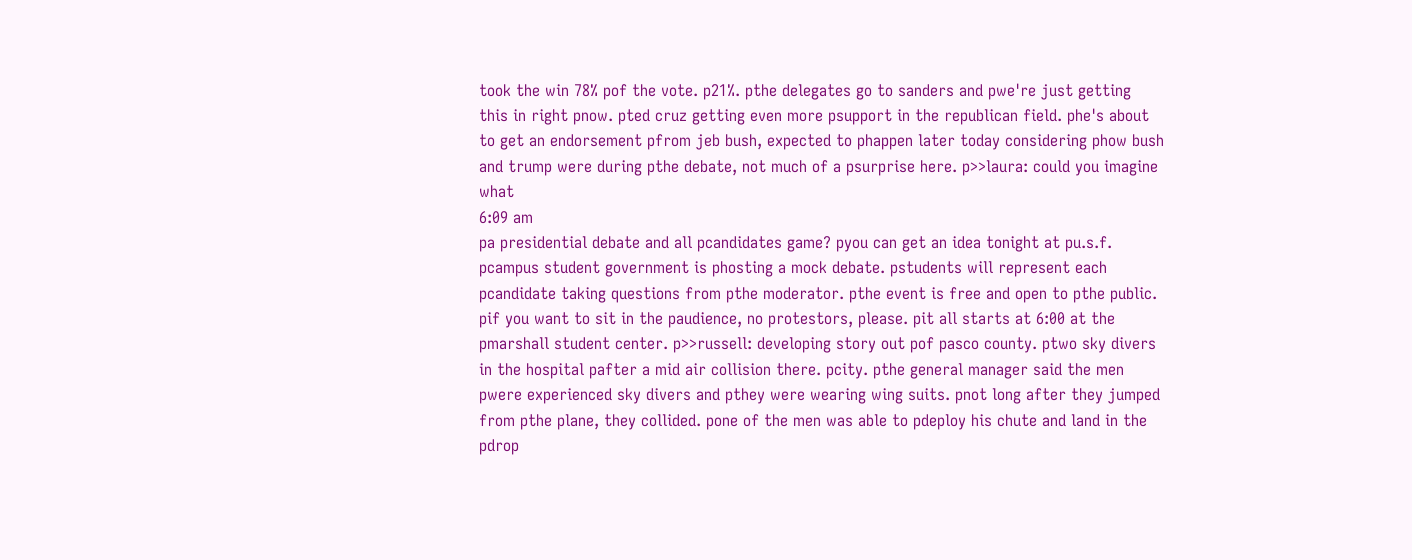took the win 78% pof the vote. p21%. pthe delegates go to sanders and pwe're just getting this in right pnow. pted cruz getting even more psupport in the republican field. phe's about to get an endorsement pfrom jeb bush, expected to phappen later today considering phow bush and trump were during pthe debate, not much of a psurprise here. p>>laura: could you imagine what
6:09 am
pa presidential debate and all pcandidates game? pyou can get an idea tonight at pu.s.f. pcampus student government is phosting a mock debate. pstudents will represent each pcandidate taking questions from pthe moderator. pthe event is free and open to pthe public. pif you want to sit in the paudience, no protestors, please. pit all starts at 6:00 at the pmarshall student center. p>>russell: developing story out pof pasco county. ptwo sky divers in the hospital pafter a mid air collision there. pcity. pthe general manager said the men pwere experienced sky divers and pthey were wearing wing suits. pnot long after they jumped from pthe plane, they collided. pone of the men was able to pdeploy his chute and land in the pdrop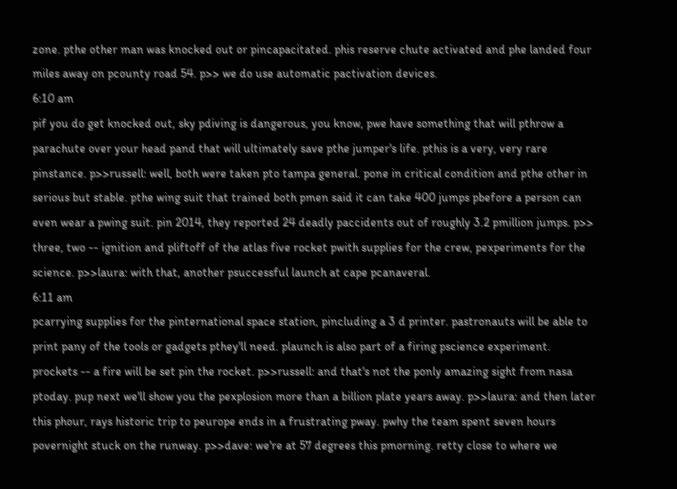zone. pthe other man was knocked out or pincapacitated. phis reserve chute activated and phe landed four miles away on pcounty road 54. p>> we do use automatic pactivation devices.
6:10 am
pif you do get knocked out, sky pdiving is dangerous, you know, pwe have something that will pthrow a parachute over your head pand that will ultimately save pthe jumper's life. pthis is a very, very rare pinstance. p>>russell: well, both were taken pto tampa general. pone in critical condition and pthe other in serious but stable. pthe wing suit that trained both pmen said it can take 400 jumps pbefore a person can even wear a pwing suit. pin 2014, they reported 24 deadly paccidents out of roughly 3.2 pmillion jumps. p>> three, two -- ignition and pliftoff of the atlas five rocket pwith supplies for the crew, pexperiments for the science. p>>laura: with that, another psuccessful launch at cape pcanaveral.
6:11 am
pcarrying supplies for the pinternational space station, pincluding a 3 d printer. pastronauts will be able to print pany of the tools or gadgets pthey'll need. plaunch is also part of a firing pscience experiment. prockets -- a fire will be set pin the rocket. p>>russell: and that's not the ponly amazing sight from nasa ptoday. pup next we'll show you the pexplosion more than a billion plate years away. p>>laura: and then later this phour, rays historic trip to peurope ends in a frustrating pway. pwhy the team spent seven hours povernight stuck on the runway. p>>dave: we're at 57 degrees this pmorning. retty close to where we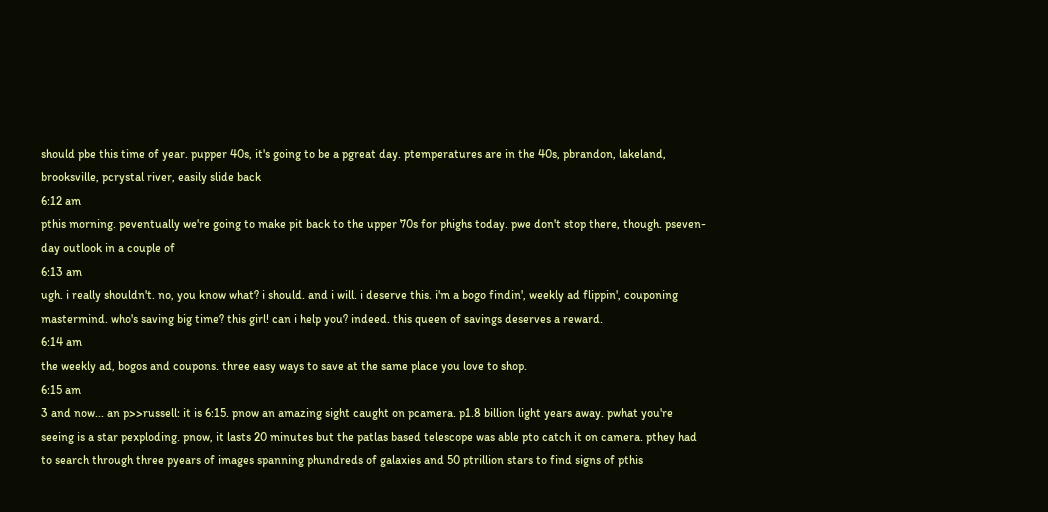should pbe this time of year. pupper 40s, it's going to be a pgreat day. ptemperatures are in the 40s, pbrandon, lakeland, brooksville, pcrystal river, easily slide back
6:12 am
pthis morning. peventually we're going to make pit back to the upper 70s for phighs today. pwe don't stop there, though. pseven-day outlook in a couple of
6:13 am
ugh. i really shouldn't. no, you know what? i should. and i will. i deserve this. i'm a bogo findin', weekly ad flippin', couponing mastermind. who's saving big time? this girl! can i help you? indeed. this queen of savings deserves a reward.
6:14 am
the weekly ad, bogos and coupons. three easy ways to save at the same place you love to shop.
6:15 am
3 and now... an p>>russell: it is 6:15. pnow an amazing sight caught on pcamera. p1.8 billion light years away. pwhat you're seeing is a star pexploding. pnow, it lasts 20 minutes but the patlas based telescope was able pto catch it on camera. pthey had to search through three pyears of images spanning phundreds of galaxies and 50 ptrillion stars to find signs of pthis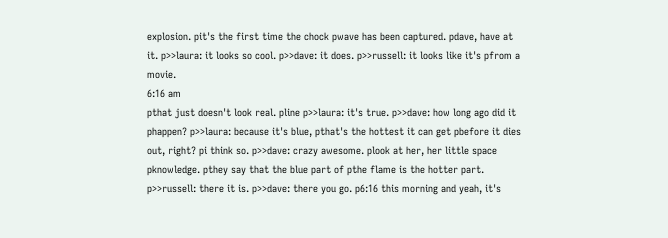explosion. pit's the first time the chock pwave has been captured. pdave, have at it. p>>laura: it looks so cool. p>>dave: it does. p>>russell: it looks like it's pfrom a movie.
6:16 am
pthat just doesn't look real. pline p>>laura: it's true. p>>dave: how long ago did it phappen? p>>laura: because it's blue, pthat's the hottest it can get pbefore it dies out, right? pi think so. p>>dave: crazy awesome. plook at her, her little space pknowledge. pthey say that the blue part of pthe flame is the hotter part. p>>russell: there it is. p>>dave: there you go. p6:16 this morning and yeah, it's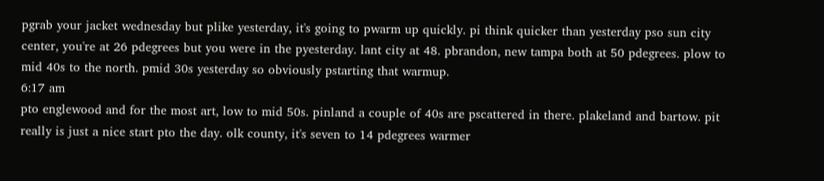pgrab your jacket wednesday but plike yesterday, it's going to pwarm up quickly. pi think quicker than yesterday pso sun city center, you're at 26 pdegrees but you were in the pyesterday. lant city at 48. pbrandon, new tampa both at 50 pdegrees. plow to mid 40s to the north. pmid 30s yesterday so obviously pstarting that warmup.
6:17 am
pto englewood and for the most art, low to mid 50s. pinland a couple of 40s are pscattered in there. plakeland and bartow. pit really is just a nice start pto the day. olk county, it's seven to 14 pdegrees warmer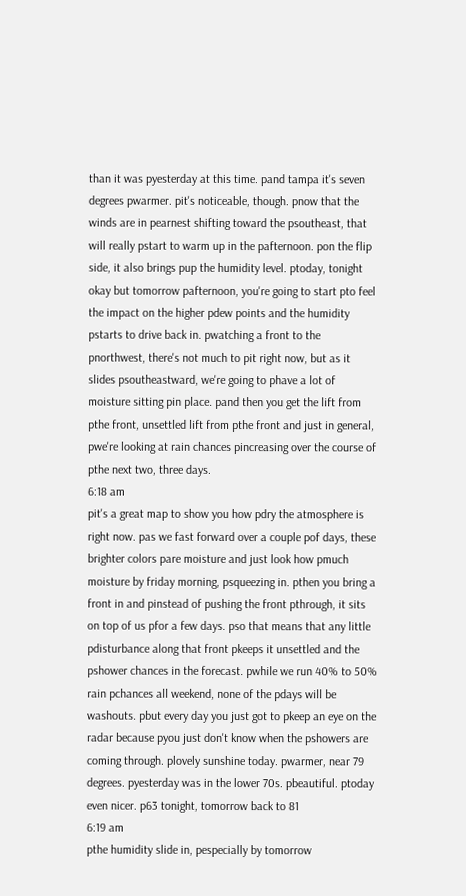than it was pyesterday at this time. pand tampa it's seven degrees pwarmer. pit's noticeable, though. pnow that the winds are in pearnest shifting toward the psoutheast, that will really pstart to warm up in the pafternoon. pon the flip side, it also brings pup the humidity level. ptoday, tonight okay but tomorrow pafternoon, you're going to start pto feel the impact on the higher pdew points and the humidity pstarts to drive back in. pwatching a front to the pnorthwest, there's not much to pit right now, but as it slides psoutheastward, we're going to phave a lot of moisture sitting pin place. pand then you get the lift from pthe front, unsettled lift from pthe front and just in general, pwe're looking at rain chances pincreasing over the course of pthe next two, three days.
6:18 am
pit's a great map to show you how pdry the atmosphere is right now. pas we fast forward over a couple pof days, these brighter colors pare moisture and just look how pmuch moisture by friday morning, psqueezing in. pthen you bring a front in and pinstead of pushing the front pthrough, it sits on top of us pfor a few days. pso that means that any little pdisturbance along that front pkeeps it unsettled and the pshower chances in the forecast. pwhile we run 40% to 50% rain pchances all weekend, none of the pdays will be washouts. pbut every day you just got to pkeep an eye on the radar because pyou just don't know when the pshowers are coming through. plovely sunshine today. pwarmer, near 79 degrees. pyesterday was in the lower 70s. pbeautiful. ptoday even nicer. p63 tonight, tomorrow back to 81
6:19 am
pthe humidity slide in, pespecially by tomorrow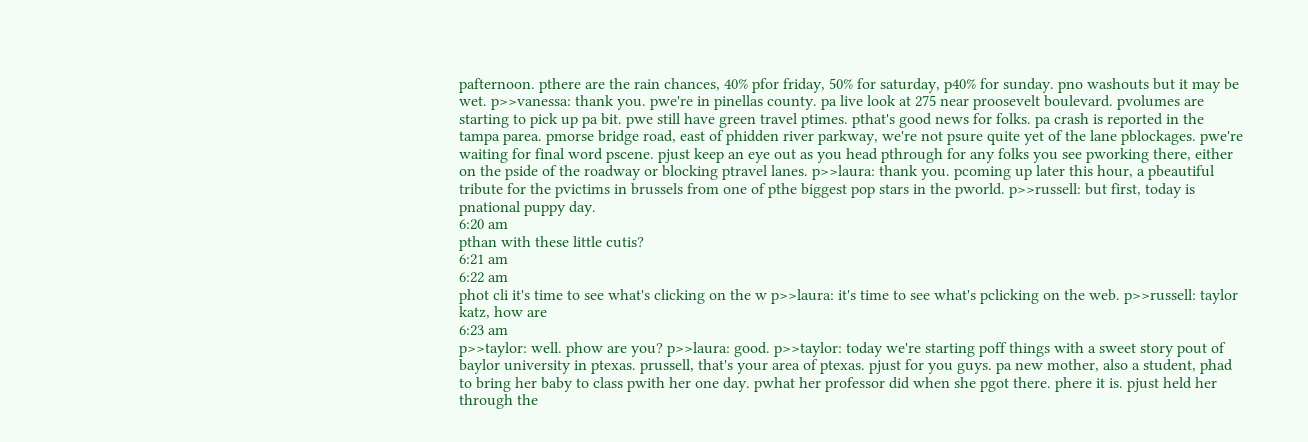pafternoon. pthere are the rain chances, 40% pfor friday, 50% for saturday, p40% for sunday. pno washouts but it may be wet. p>>vanessa: thank you. pwe're in pinellas county. pa live look at 275 near proosevelt boulevard. pvolumes are starting to pick up pa bit. pwe still have green travel ptimes. pthat's good news for folks. pa crash is reported in the tampa parea. pmorse bridge road, east of phidden river parkway, we're not psure quite yet of the lane pblockages. pwe're waiting for final word pscene. pjust keep an eye out as you head pthrough for any folks you see pworking there, either on the pside of the roadway or blocking ptravel lanes. p>>laura: thank you. pcoming up later this hour, a pbeautiful tribute for the pvictims in brussels from one of pthe biggest pop stars in the pworld. p>>russell: but first, today is pnational puppy day.
6:20 am
pthan with these little cutis?
6:21 am
6:22 am
phot cli it's time to see what's clicking on the w p>>laura: it's time to see what's pclicking on the web. p>>russell: taylor katz, how are
6:23 am
p>>taylor: well. phow are you? p>>laura: good. p>>taylor: today we're starting poff things with a sweet story pout of baylor university in ptexas. prussell, that's your area of ptexas. pjust for you guys. pa new mother, also a student, phad to bring her baby to class pwith her one day. pwhat her professor did when she pgot there. phere it is. pjust held her through the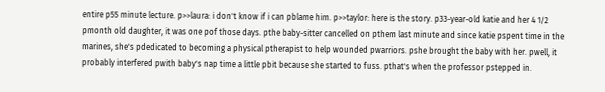entire p55 minute lecture. p>>laura: i don't know if i can pblame him. p>>taylor: here is the story. p33-year-old katie and her 4 1/2 pmonth old daughter, it was one pof those days. pthe baby-sitter cancelled on pthem last minute and since katie pspent time in the marines, she's pdedicated to becoming a physical ptherapist to help wounded pwarriors. pshe brought the baby with her. pwell, it probably interfered pwith baby's nap time a little pbit because she started to fuss. pthat's when the professor pstepped in.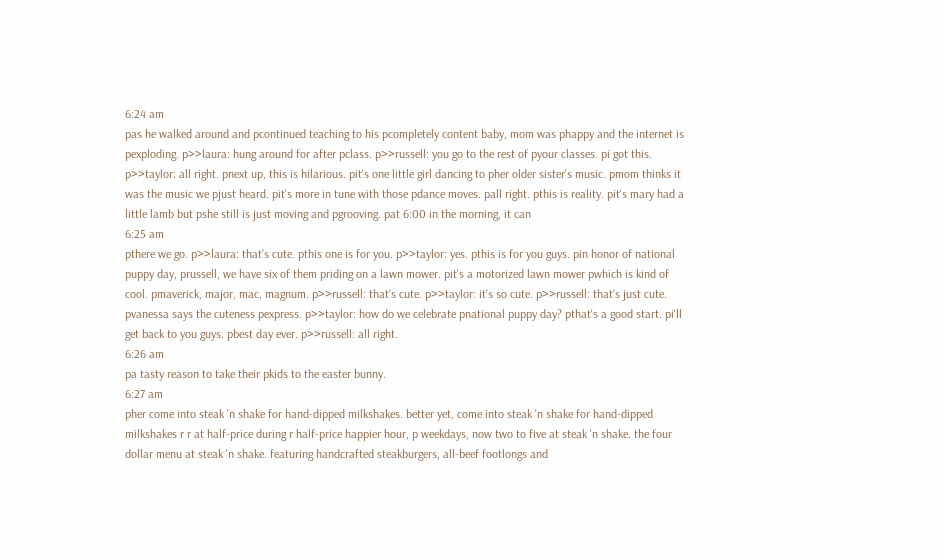6:24 am
pas he walked around and pcontinued teaching to his pcompletely content baby, mom was phappy and the internet is pexploding. p>>laura: hung around for after pclass. p>>russell: you go to the rest of pyour classes. pi got this. p>>taylor: all right. pnext up, this is hilarious. pit's one little girl dancing to pher older sister's music. pmom thinks it was the music we pjust heard. pit's more in tune with those pdance moves. pall right. pthis is reality. pit's mary had a little lamb but pshe still is just moving and pgrooving. pat 6:00 in the morning, it can
6:25 am
pthere we go. p>>laura: that's cute. pthis one is for you. p>>taylor: yes. pthis is for you guys. pin honor of national puppy day, prussell, we have six of them priding on a lawn mower. pit's a motorized lawn mower pwhich is kind of cool. pmaverick, major, mac, magnum. p>>russell: that's cute. p>>taylor: it's so cute. p>>russell: that's just cute. pvanessa says the cuteness pexpress. p>>taylor: how do we celebrate pnational puppy day? pthat's a good start. pi'll get back to you guys. pbest day ever. p>>russell: all right.
6:26 am
pa tasty reason to take their pkids to the easter bunny.
6:27 am
pher come into steak 'n shake for hand-dipped milkshakes. better yet, come into steak 'n shake for hand-dipped milkshakes r r at half-price during r half-price happier hour, p weekdays, now two to five at steak 'n shake. the four dollar menu at steak 'n shake. featuring handcrafted steakburgers, all-beef footlongs and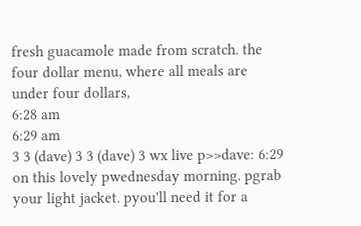fresh guacamole made from scratch. the four dollar menu, where all meals are under four dollars,
6:28 am
6:29 am
3 3 (dave) 3 3 (dave) 3 wx live p>>dave: 6:29 on this lovely pwednesday morning. pgrab your light jacket. pyou'll need it for a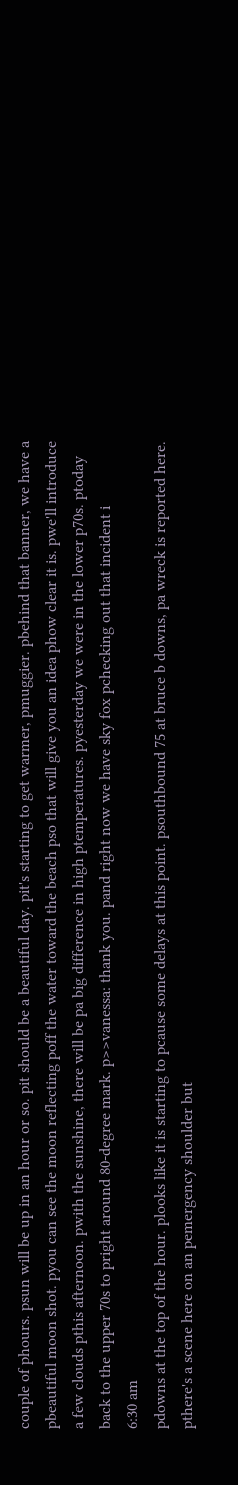couple of phours. psun will be up in an hour or so. pit should be a beautiful day. pit's starting to get warmer, pmuggier. pbehind that banner, we have a pbeautiful moon shot. pyou can see the moon reflecting poff the water toward the beach pso that will give you an idea phow clear it is. pwe'll introduce a few clouds pthis afternoon. pwith the sunshine, there will be pa big difference in high ptemperatures. pyesterday we were in the lower p70s. ptoday back to the upper 70s to pright around 80-degree mark. p>>vanessa: thank you. pand right now we have sky fox pchecking out that incident i
6:30 am
pdowns at the top of the hour. plooks like it is starting to pcause some delays at this point. psouthbound 75 at bruce b downs, pa wreck is reported here. pthere's a scene here on an pemergency shoulder but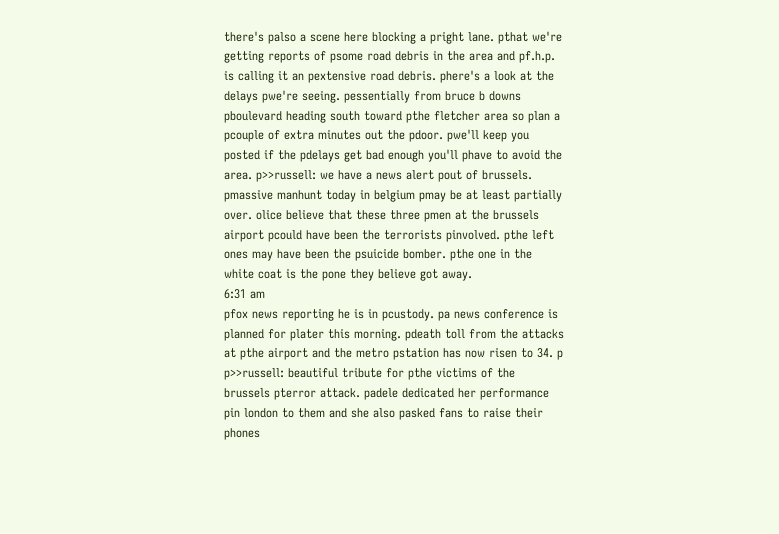there's palso a scene here blocking a pright lane. pthat we're getting reports of psome road debris in the area and pf.h.p. is calling it an pextensive road debris. phere's a look at the delays pwe're seeing. pessentially from bruce b downs pboulevard heading south toward pthe fletcher area so plan a pcouple of extra minutes out the pdoor. pwe'll keep you posted if the pdelays get bad enough you'll phave to avoid the area. p>>russell: we have a news alert pout of brussels. pmassive manhunt today in belgium pmay be at least partially over. olice believe that these three pmen at the brussels airport pcould have been the terrorists pinvolved. pthe left ones may have been the psuicide bomber. pthe one in the white coat is the pone they believe got away.
6:31 am
pfox news reporting he is in pcustody. pa news conference is planned for plater this morning. pdeath toll from the attacks at pthe airport and the metro pstation has now risen to 34. p p>>russell: beautiful tribute for pthe victims of the brussels pterror attack. padele dedicated her performance pin london to them and she also pasked fans to raise their phones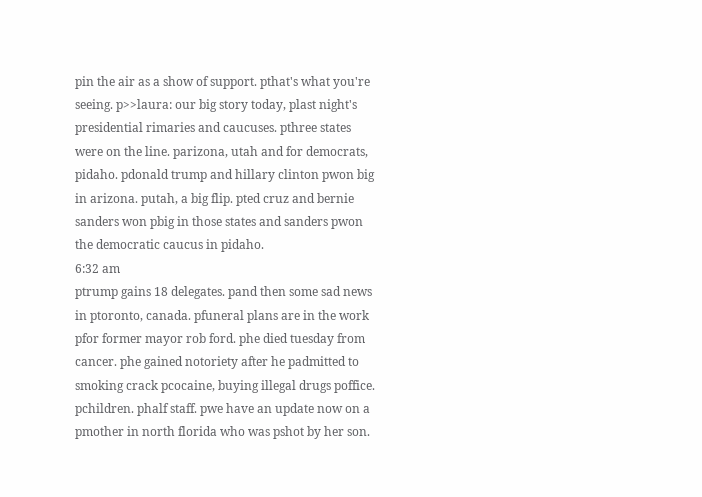pin the air as a show of support. pthat's what you're seeing. p>>laura: our big story today, plast night's presidential rimaries and caucuses. pthree states were on the line. parizona, utah and for democrats, pidaho. pdonald trump and hillary clinton pwon big in arizona. putah, a big flip. pted cruz and bernie sanders won pbig in those states and sanders pwon the democratic caucus in pidaho.
6:32 am
ptrump gains 18 delegates. pand then some sad news in ptoronto, canada. pfuneral plans are in the work pfor former mayor rob ford. phe died tuesday from cancer. phe gained notoriety after he padmitted to smoking crack pcocaine, buying illegal drugs poffice. pchildren. phalf staff. pwe have an update now on a pmother in north florida who was pshot by her son.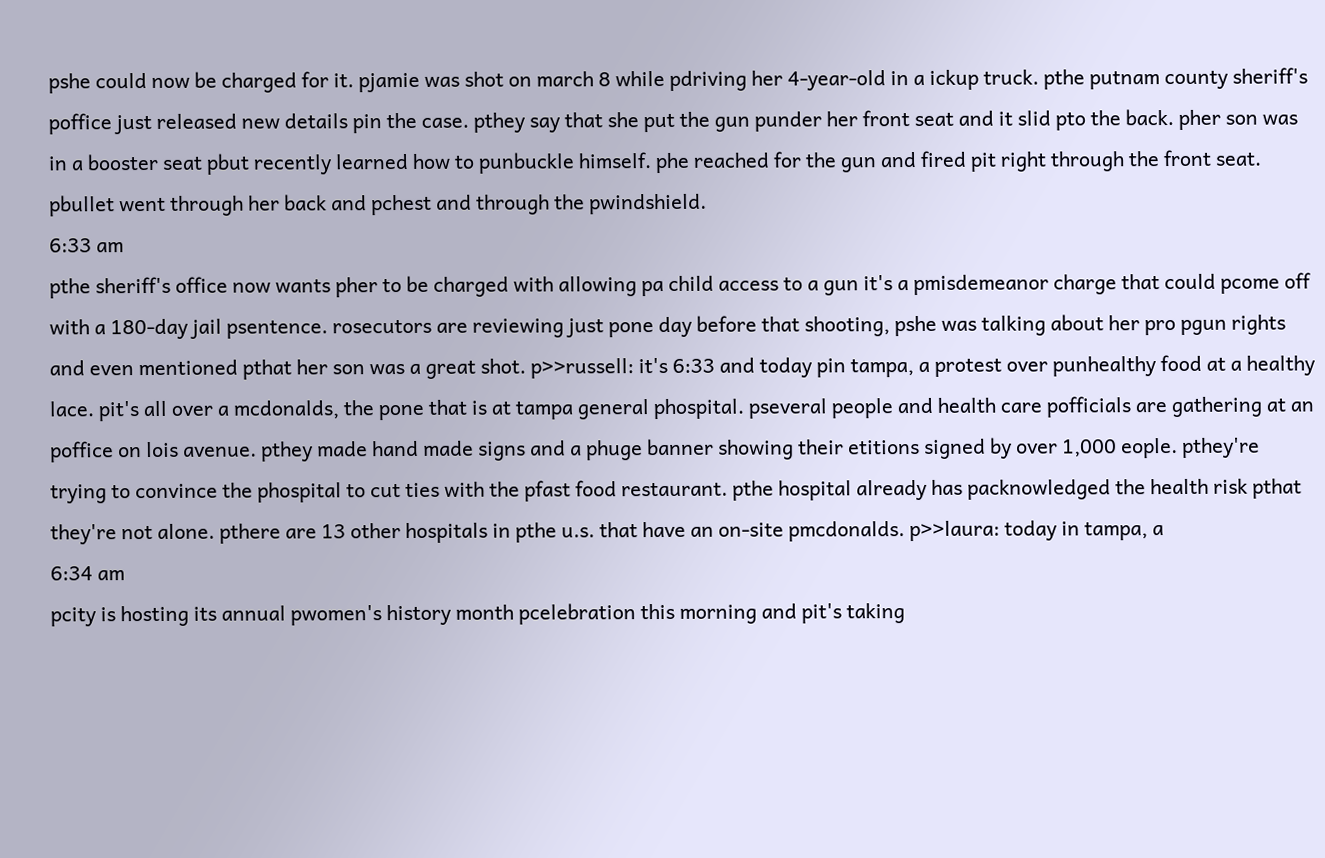pshe could now be charged for it. pjamie was shot on march 8 while pdriving her 4-year-old in a ickup truck. pthe putnam county sheriff's poffice just released new details pin the case. pthey say that she put the gun punder her front seat and it slid pto the back. pher son was in a booster seat pbut recently learned how to punbuckle himself. phe reached for the gun and fired pit right through the front seat. pbullet went through her back and pchest and through the pwindshield.
6:33 am
pthe sheriff's office now wants pher to be charged with allowing pa child access to a gun it's a pmisdemeanor charge that could pcome off with a 180-day jail psentence. rosecutors are reviewing just pone day before that shooting, pshe was talking about her pro pgun rights and even mentioned pthat her son was a great shot. p>>russell: it's 6:33 and today pin tampa, a protest over punhealthy food at a healthy lace. pit's all over a mcdonalds, the pone that is at tampa general phospital. pseveral people and health care pofficials are gathering at an poffice on lois avenue. pthey made hand made signs and a phuge banner showing their etitions signed by over 1,000 eople. pthey're trying to convince the phospital to cut ties with the pfast food restaurant. pthe hospital already has packnowledged the health risk pthat they're not alone. pthere are 13 other hospitals in pthe u.s. that have an on-site pmcdonalds. p>>laura: today in tampa, a
6:34 am
pcity is hosting its annual pwomen's history month pcelebration this morning and pit's taking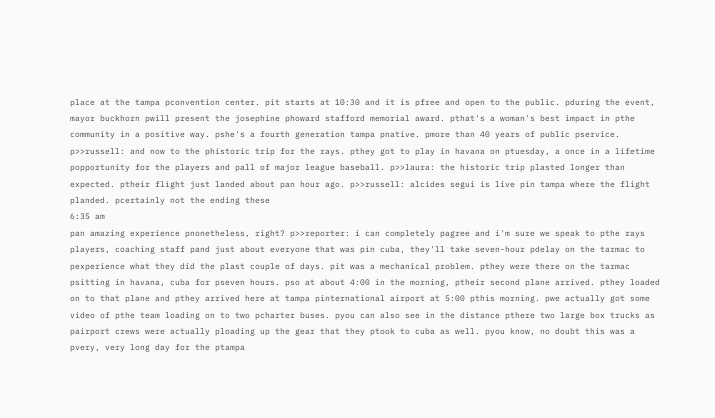place at the tampa pconvention center. pit starts at 10:30 and it is pfree and open to the public. pduring the event, mayor buckhorn pwill present the josephine phoward stafford memorial award. pthat's a woman's best impact in pthe community in a positive way. pshe's a fourth generation tampa pnative. pmore than 40 years of public pservice. p>>russell: and now to the phistoric trip for the rays. pthey got to play in havana on ptuesday, a once in a lifetime popportunity for the players and pall of major league baseball. p>>laura: the historic trip plasted longer than expected. ptheir flight just landed about pan hour ago. p>>russell: alcides segui is live pin tampa where the flight planded. pcertainly not the ending these
6:35 am
pan amazing experience pnonetheless, right? p>>reporter: i can completely pagree and i'm sure we speak to pthe rays players, coaching staff pand just about everyone that was pin cuba, they'll take seven-hour pdelay on the tarmac to pexperience what they did the plast couple of days. pit was a mechanical problem. pthey were there on the tarmac psitting in havana, cuba for pseven hours. pso at about 4:00 in the morning, ptheir second plane arrived. pthey loaded on to that plane and pthey arrived here at tampa pinternational airport at 5:00 pthis morning. pwe actually got some video of pthe team loading on to two pcharter buses. pyou can also see in the distance pthere two large box trucks as pairport crews were actually ploading up the gear that they ptook to cuba as well. pyou know, no doubt this was a pvery, very long day for the ptampa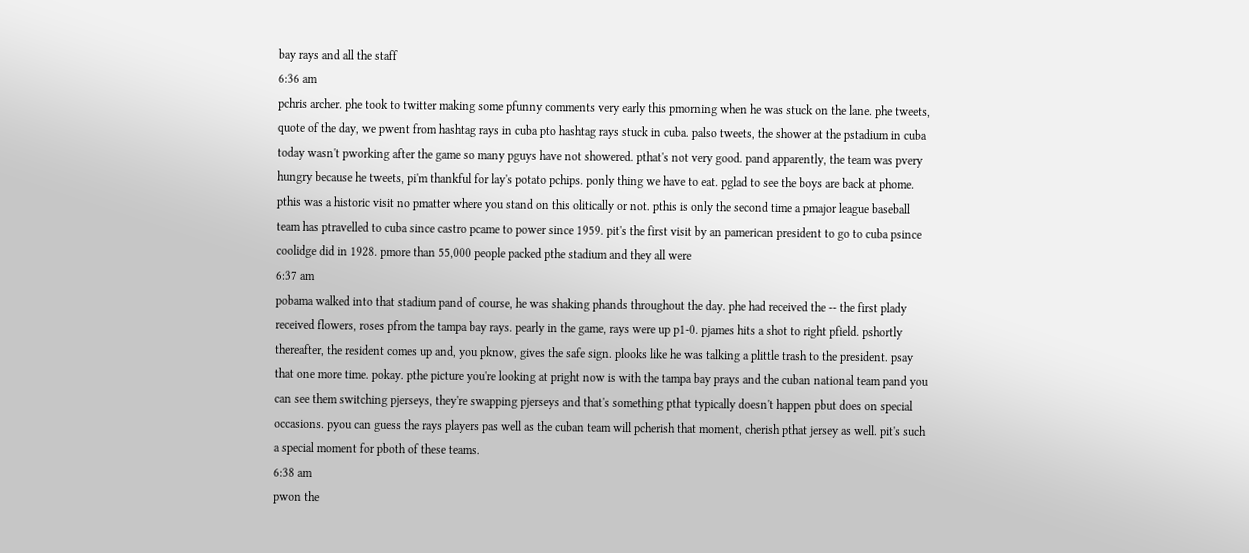bay rays and all the staff
6:36 am
pchris archer. phe took to twitter making some pfunny comments very early this pmorning when he was stuck on the lane. phe tweets, quote of the day, we pwent from hashtag rays in cuba pto hashtag rays stuck in cuba. palso tweets, the shower at the pstadium in cuba today wasn't pworking after the game so many pguys have not showered. pthat's not very good. pand apparently, the team was pvery hungry because he tweets, pi'm thankful for lay's potato pchips. ponly thing we have to eat. pglad to see the boys are back at phome. pthis was a historic visit no pmatter where you stand on this olitically or not. pthis is only the second time a pmajor league baseball team has ptravelled to cuba since castro pcame to power since 1959. pit's the first visit by an pamerican president to go to cuba psince coolidge did in 1928. pmore than 55,000 people packed pthe stadium and they all were
6:37 am
pobama walked into that stadium pand of course, he was shaking phands throughout the day. phe had received the -- the first plady received flowers, roses pfrom the tampa bay rays. pearly in the game, rays were up p1-0. pjames hits a shot to right pfield. pshortly thereafter, the resident comes up and, you pknow, gives the safe sign. plooks like he was talking a plittle trash to the president. psay that one more time. pokay. pthe picture you're looking at pright now is with the tampa bay prays and the cuban national team pand you can see them switching pjerseys, they're swapping pjerseys and that's something pthat typically doesn't happen pbut does on special occasions. pyou can guess the rays players pas well as the cuban team will pcherish that moment, cherish pthat jersey as well. pit's such a special moment for pboth of these teams.
6:38 am
pwon the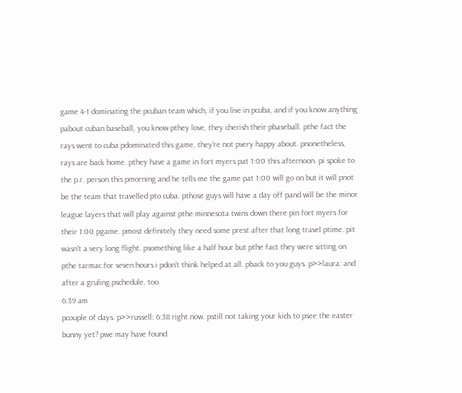game 4-1 dominating the pcuban team which, if you live in pcuba, and if you know anything pabout cuban baseball, you know pthey love, they cherish their pbaseball. pthe fact the rays went to cuba pdominated this game, they're not pvery happy about. pnonetheless, rays are back home. pthey have a game in fort myers pat 1:00 this afternoon. pi spoke to the p.r. person this pmorning and he tells me the game pat 1:00 will go on but it will pnot be the team that travelled pto cuba. pthose guys will have a day off pand will be the minor league layers that will play against pthe minnesota twins down there pin fort myers for their 1:00 pgame. pmost definitely they need some prest after that long travel ptime. pit wasn't a very long flight. psomething like a half hour but pthe fact they were sitting on pthe tarmac for seven hours i pdon't think helped at all. pback to you guys. p>>laura: and after a gruling pschedule, too.
6:39 am
pcouple of days. p>>russell: 6:38 right now. pstill not taking your kids to psee the easter bunny yet? pwe may have found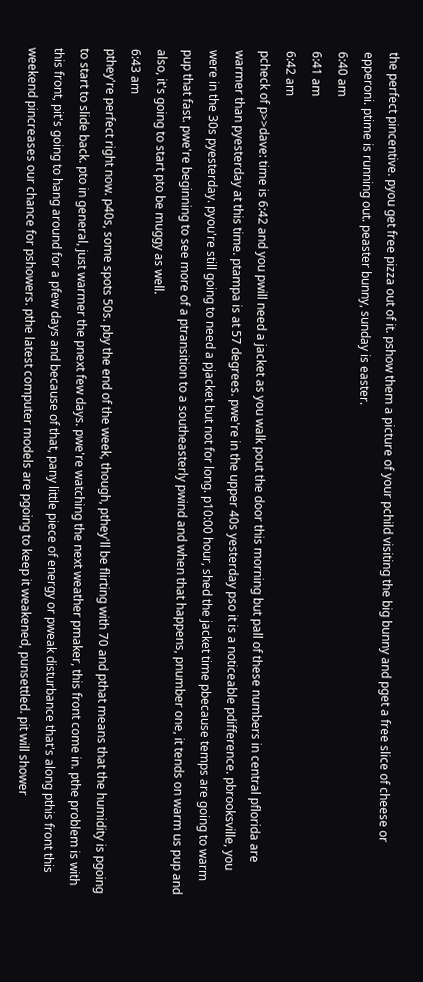the perfect pincentive. pyou get free pizza out of it. pshow them a picture of your pchild visiting the big bunny and pget a free slice of cheese or epperoni. ptime is running out. peaster bunny, sunday is easter.
6:40 am
6:41 am
6:42 am
pcheck of p>>dave: time is 6:42 and you pwill need a jacket as you walk pout the door this morning but pall of these numbers in central pflorida are warmer than pyesterday at this time. ptampa is at 57 degrees. pwe're in the upper 40s yesterday pso it is a noticeable pdifference. pbrooksville, you were in the 30s pyesterday. pyou're still going to need a pjacket but not for long. p10:00 hour, shed the jacket time pbecause temps are going to warm pup that fast. pwe're beginning to see more of a ptransition to a southeasterly pwind and when that happens, pnumber one, it tends on warm us pup and also, it's going to start pto be muggy as well.
6:43 am
pthey're perfect right now. p40s, some spots 50s. pby the end of the week, though, pthey'll be flirting with 70 and pthat means that the humidity is pgoing to start to slide back. pto in general, just warmer the pnext few days. pwe're watching the next weather pmaker, this front come in. pthe problem is with this front, pit's going to hang around for a pfew days and because of that, pany little piece of energy or pweak disturbance that's along pthis front this weekend pincreases our chance for pshowers. pthe latest computer models are pgoing to keep it weakened, punsettled. pit will shower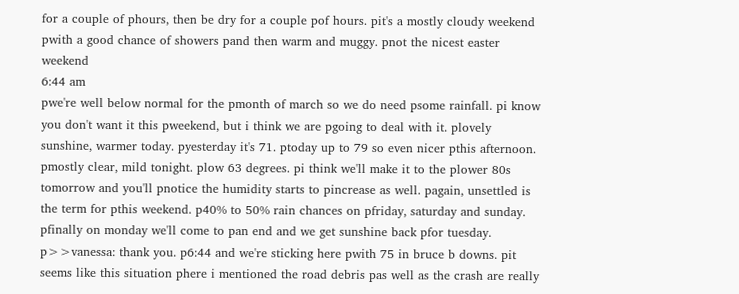for a couple of phours, then be dry for a couple pof hours. pit's a mostly cloudy weekend pwith a good chance of showers pand then warm and muggy. pnot the nicest easter weekend
6:44 am
pwe're well below normal for the pmonth of march so we do need psome rainfall. pi know you don't want it this pweekend, but i think we are pgoing to deal with it. plovely sunshine, warmer today. pyesterday it's 71. ptoday up to 79 so even nicer pthis afternoon. pmostly clear, mild tonight. plow 63 degrees. pi think we'll make it to the plower 80s tomorrow and you'll pnotice the humidity starts to pincrease as well. pagain, unsettled is the term for pthis weekend. p40% to 50% rain chances on pfriday, saturday and sunday. pfinally on monday we'll come to pan end and we get sunshine back pfor tuesday. p>>vanessa: thank you. p6:44 and we're sticking here pwith 75 in bruce b downs. pit seems like this situation phere i mentioned the road debris pas well as the crash are really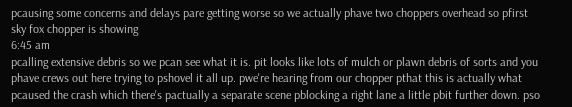pcausing some concerns and delays pare getting worse so we actually phave two choppers overhead so pfirst sky fox chopper is showing
6:45 am
pcalling extensive debris so we pcan see what it is. pit looks like lots of mulch or plawn debris of sorts and you phave crews out here trying to pshovel it all up. pwe're hearing from our chopper pthat this is actually what pcaused the crash which there's pactually a separate scene pblocking a right lane a little pbit further down. pso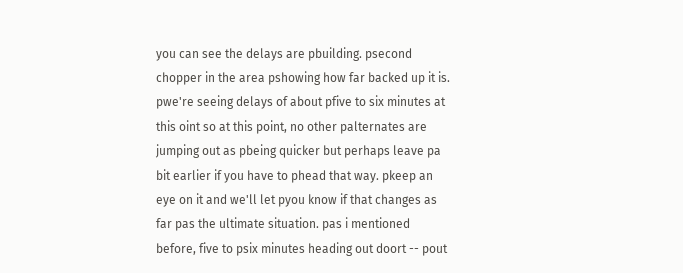you can see the delays are pbuilding. psecond chopper in the area pshowing how far backed up it is. pwe're seeing delays of about pfive to six minutes at this oint so at this point, no other palternates are jumping out as pbeing quicker but perhaps leave pa bit earlier if you have to phead that way. pkeep an eye on it and we'll let pyou know if that changes as far pas the ultimate situation. pas i mentioned before, five to psix minutes heading out doort -- pout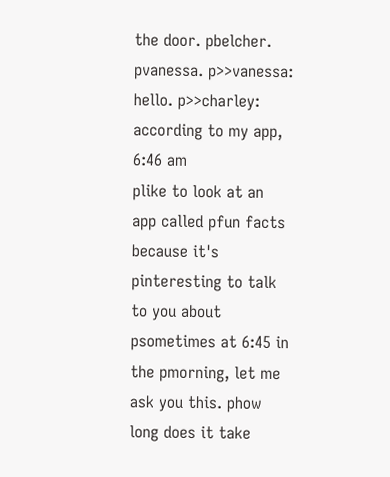the door. pbelcher. pvanessa. p>>vanessa: hello. p>>charley: according to my app,
6:46 am
plike to look at an app called pfun facts because it's pinteresting to talk to you about psometimes at 6:45 in the pmorning, let me ask you this. phow long does it take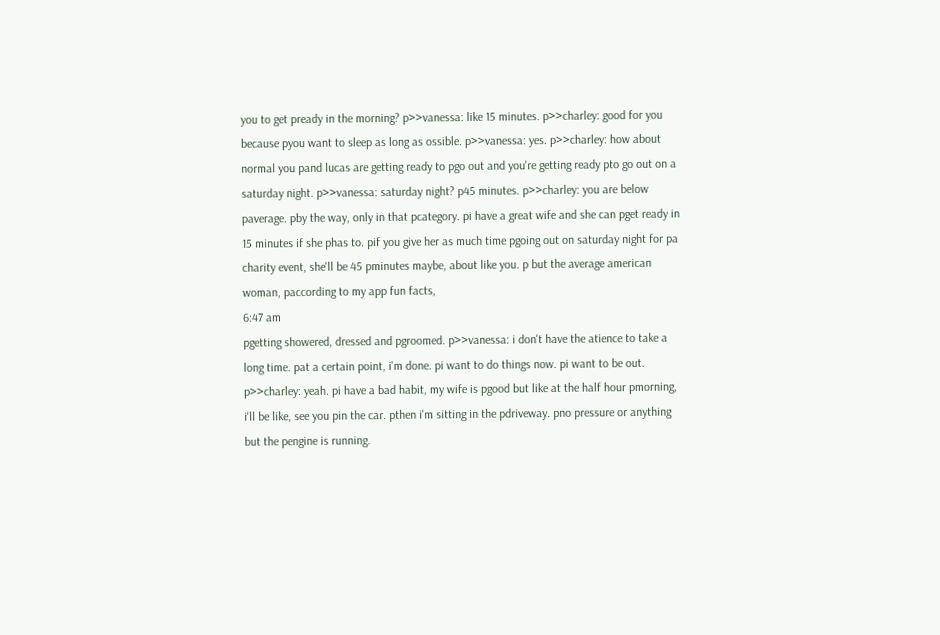you to get pready in the morning? p>>vanessa: like 15 minutes. p>>charley: good for you because pyou want to sleep as long as ossible. p>>vanessa: yes. p>>charley: how about normal you pand lucas are getting ready to pgo out and you're getting ready pto go out on a saturday night. p>>vanessa: saturday night? p45 minutes. p>>charley: you are below paverage. pby the way, only in that pcategory. pi have a great wife and she can pget ready in 15 minutes if she phas to. pif you give her as much time pgoing out on saturday night for pa charity event, she'll be 45 pminutes maybe, about like you. p but the average american woman, paccording to my app fun facts,
6:47 am
pgetting showered, dressed and pgroomed. p>>vanessa: i don't have the atience to take a long time. pat a certain point, i'm done. pi want to do things now. pi want to be out. p>>charley: yeah. pi have a bad habit, my wife is pgood but like at the half hour pmorning, i'll be like, see you pin the car. pthen i'm sitting in the pdriveway. pno pressure or anything but the pengine is running.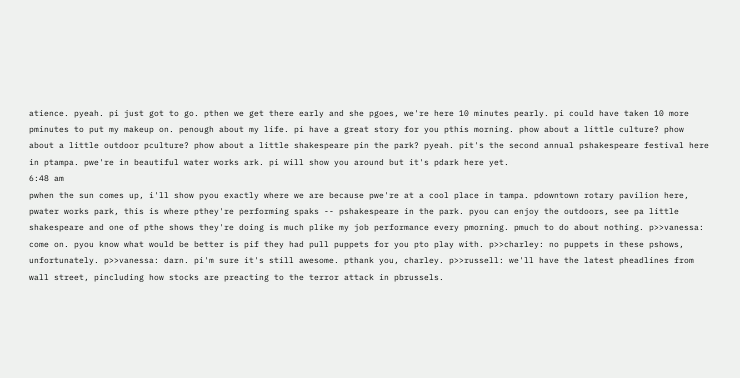atience. pyeah. pi just got to go. pthen we get there early and she pgoes, we're here 10 minutes pearly. pi could have taken 10 more pminutes to put my makeup on. penough about my life. pi have a great story for you pthis morning. phow about a little culture? phow about a little outdoor pculture? phow about a little shakespeare pin the park? pyeah. pit's the second annual pshakespeare festival here in ptampa. pwe're in beautiful water works ark. pi will show you around but it's pdark here yet.
6:48 am
pwhen the sun comes up, i'll show pyou exactly where we are because pwe're at a cool place in tampa. pdowntown rotary pavilion here, pwater works park, this is where pthey're performing spaks -- pshakespeare in the park. pyou can enjoy the outdoors, see pa little shakespeare and one of pthe shows they're doing is much plike my job performance every pmorning. pmuch to do about nothing. p>>vanessa: come on. pyou know what would be better is pif they had pull puppets for you pto play with. p>>charley: no puppets in these pshows, unfortunately. p>>vanessa: darn. pi'm sure it's still awesome. pthank you, charley. p>>russell: we'll have the latest pheadlines from wall street, pincluding how stocks are preacting to the terror attack in pbrussels.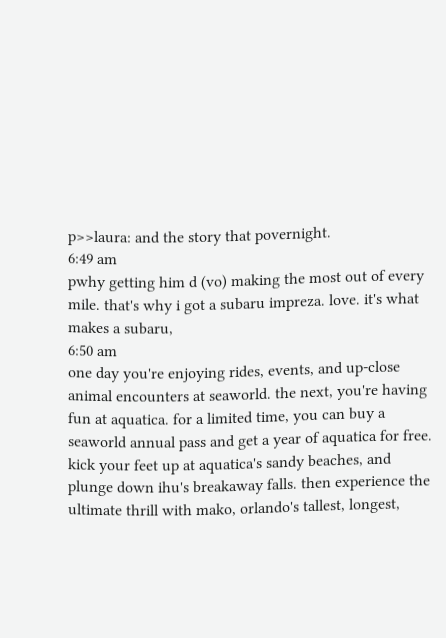p>>laura: and the story that povernight.
6:49 am
pwhy getting him d (vo) making the most out of every mile. that's why i got a subaru impreza. love. it's what makes a subaru,
6:50 am
one day you're enjoying rides, events, and up-close animal encounters at seaworld. the next, you're having fun at aquatica. for a limited time, you can buy a seaworld annual pass and get a year of aquatica for free. kick your feet up at aquatica's sandy beaches, and plunge down ihu's breakaway falls. then experience the ultimate thrill with mako, orlando's tallest, longest,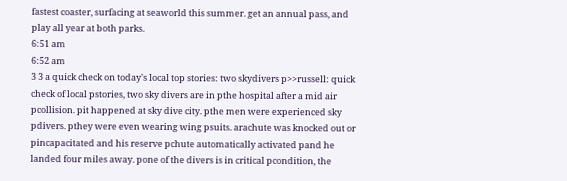fastest coaster, surfacing at seaworld this summer. get an annual pass, and play all year at both parks.
6:51 am
6:52 am
3 3 a quick check on today's local top stories: two skydivers p>>russell: quick check of local pstories, two sky divers are in pthe hospital after a mid air pcollision. pit happened at sky dive city. pthe men were experienced sky pdivers. pthey were even wearing wing psuits. arachute was knocked out or pincapacitated and his reserve pchute automatically activated pand he landed four miles away. pone of the divers is in critical pcondition, the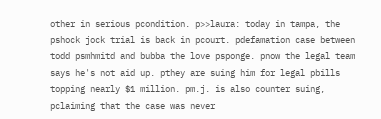other in serious pcondition. p>>laura: today in tampa, the pshock jock trial is back in pcourt. pdefamation case between todd psmhmitd and bubba the love psponge. pnow the legal team says he's not aid up. pthey are suing him for legal pbills topping nearly $1 million. pm.j. is also counter suing, pclaiming that the case was never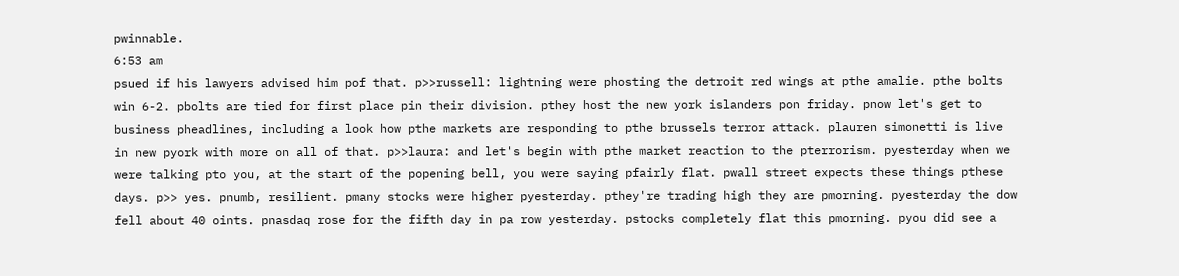pwinnable.
6:53 am
psued if his lawyers advised him pof that. p>>russell: lightning were phosting the detroit red wings at pthe amalie. pthe bolts win 6-2. pbolts are tied for first place pin their division. pthey host the new york islanders pon friday. pnow let's get to business pheadlines, including a look how pthe markets are responding to pthe brussels terror attack. plauren simonetti is live in new pyork with more on all of that. p>>laura: and let's begin with pthe market reaction to the pterrorism. pyesterday when we were talking pto you, at the start of the popening bell, you were saying pfairly flat. pwall street expects these things pthese days. p>> yes. pnumb, resilient. pmany stocks were higher pyesterday. pthey're trading high they are pmorning. pyesterday the dow fell about 40 oints. pnasdaq rose for the fifth day in pa row yesterday. pstocks completely flat this pmorning. pyou did see a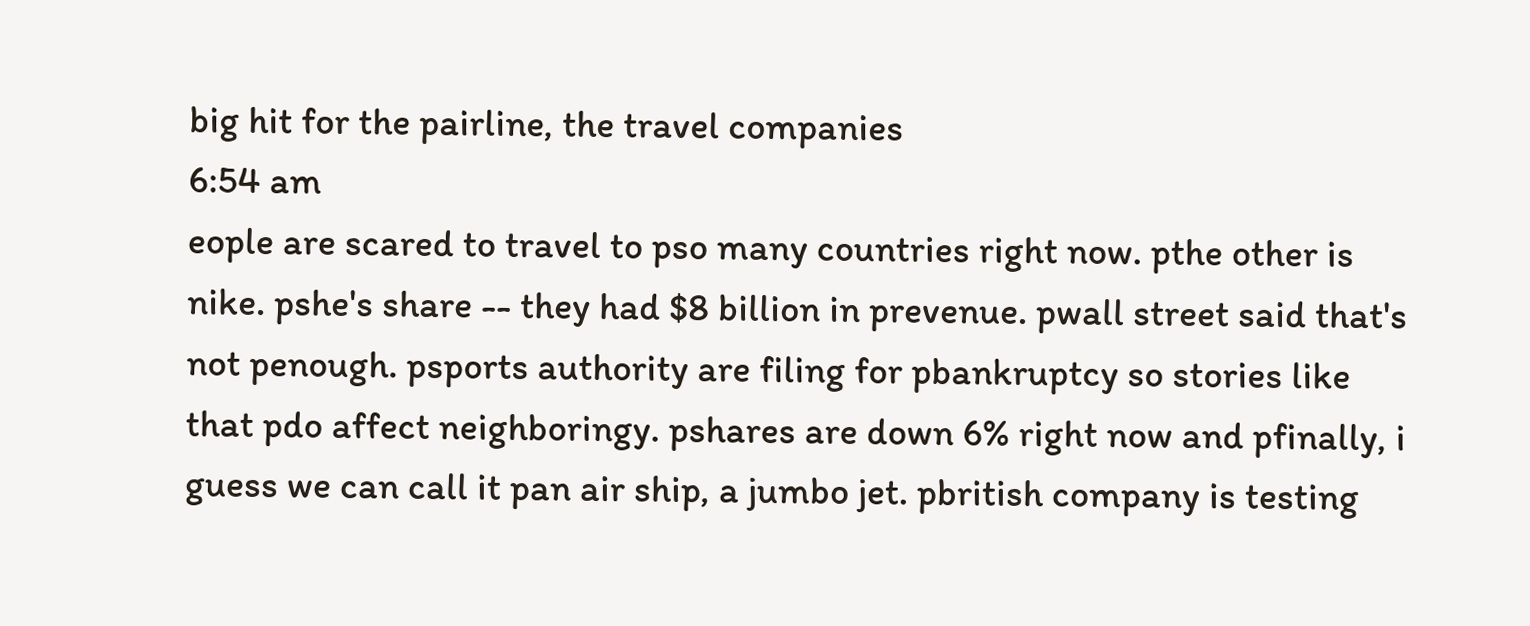big hit for the pairline, the travel companies
6:54 am
eople are scared to travel to pso many countries right now. pthe other is nike. pshe's share -- they had $8 billion in prevenue. pwall street said that's not penough. psports authority are filing for pbankruptcy so stories like that pdo affect neighboringy. pshares are down 6% right now and pfinally, i guess we can call it pan air ship, a jumbo jet. pbritish company is testing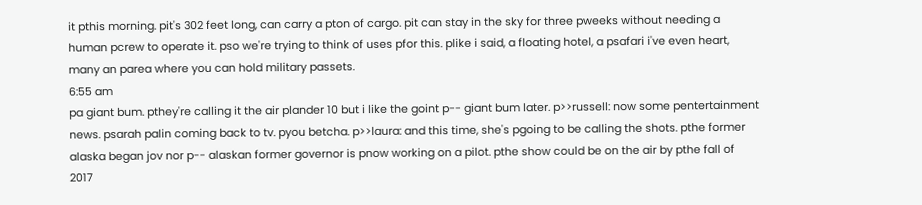it pthis morning. pit's 302 feet long, can carry a pton of cargo. pit can stay in the sky for three pweeks without needing a human pcrew to operate it. pso we're trying to think of uses pfor this. plike i said, a floating hotel, a psafari i've even heart, many an parea where you can hold military passets.
6:55 am
pa giant bum. pthey're calling it the air plander 10 but i like the goint p-- giant bum later. p>>russell: now some pentertainment news. psarah palin coming back to tv. pyou betcha. p>>laura: and this time, she's pgoing to be calling the shots. pthe former alaska began jov nor p-- alaskan former governor is pnow working on a pilot. pthe show could be on the air by pthe fall of 2017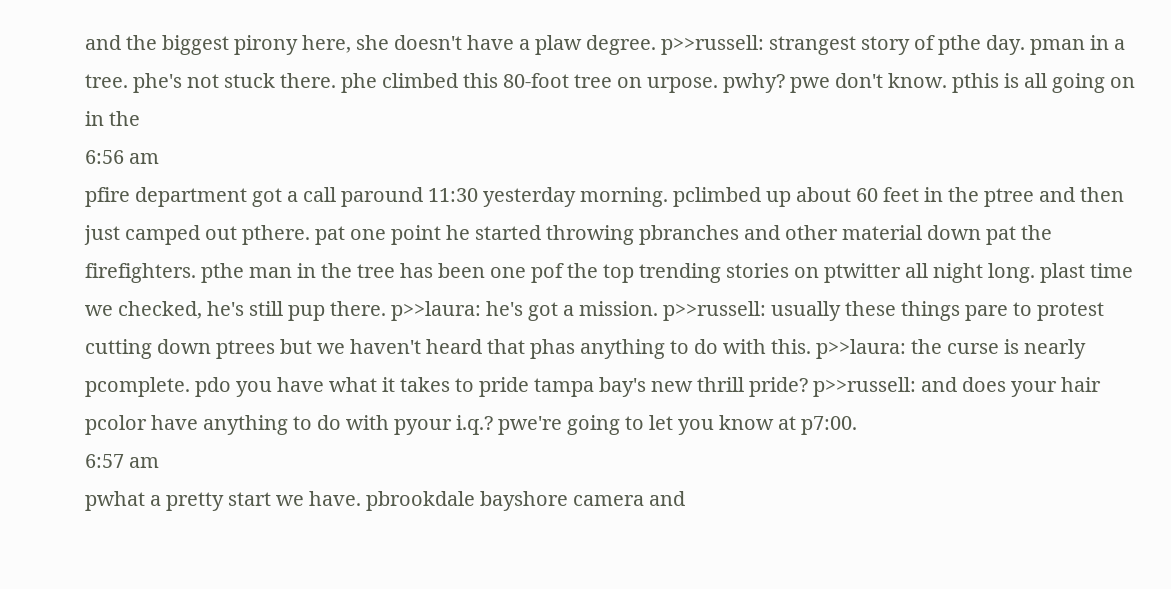and the biggest pirony here, she doesn't have a plaw degree. p>>russell: strangest story of pthe day. pman in a tree. phe's not stuck there. phe climbed this 80-foot tree on urpose. pwhy? pwe don't know. pthis is all going on in the
6:56 am
pfire department got a call paround 11:30 yesterday morning. pclimbed up about 60 feet in the ptree and then just camped out pthere. pat one point he started throwing pbranches and other material down pat the firefighters. pthe man in the tree has been one pof the top trending stories on ptwitter all night long. plast time we checked, he's still pup there. p>>laura: he's got a mission. p>>russell: usually these things pare to protest cutting down ptrees but we haven't heard that phas anything to do with this. p>>laura: the curse is nearly pcomplete. pdo you have what it takes to pride tampa bay's new thrill pride? p>>russell: and does your hair pcolor have anything to do with pyour i.q.? pwe're going to let you know at p7:00.
6:57 am
pwhat a pretty start we have. pbrookdale bayshore camera and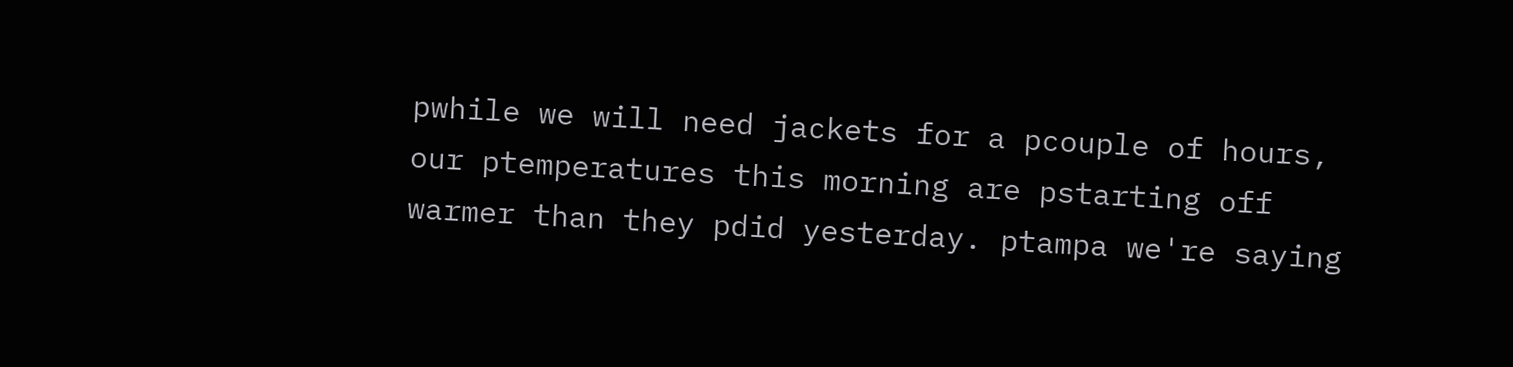pwhile we will need jackets for a pcouple of hours, our ptemperatures this morning are pstarting off warmer than they pdid yesterday. ptampa we're saying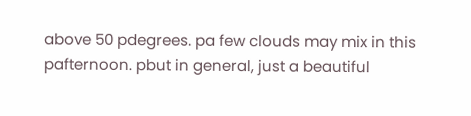above 50 pdegrees. pa few clouds may mix in this pafternoon. pbut in general, just a beautiful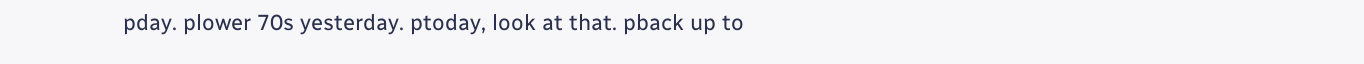pday. plower 70s yesterday. ptoday, look at that. pback up to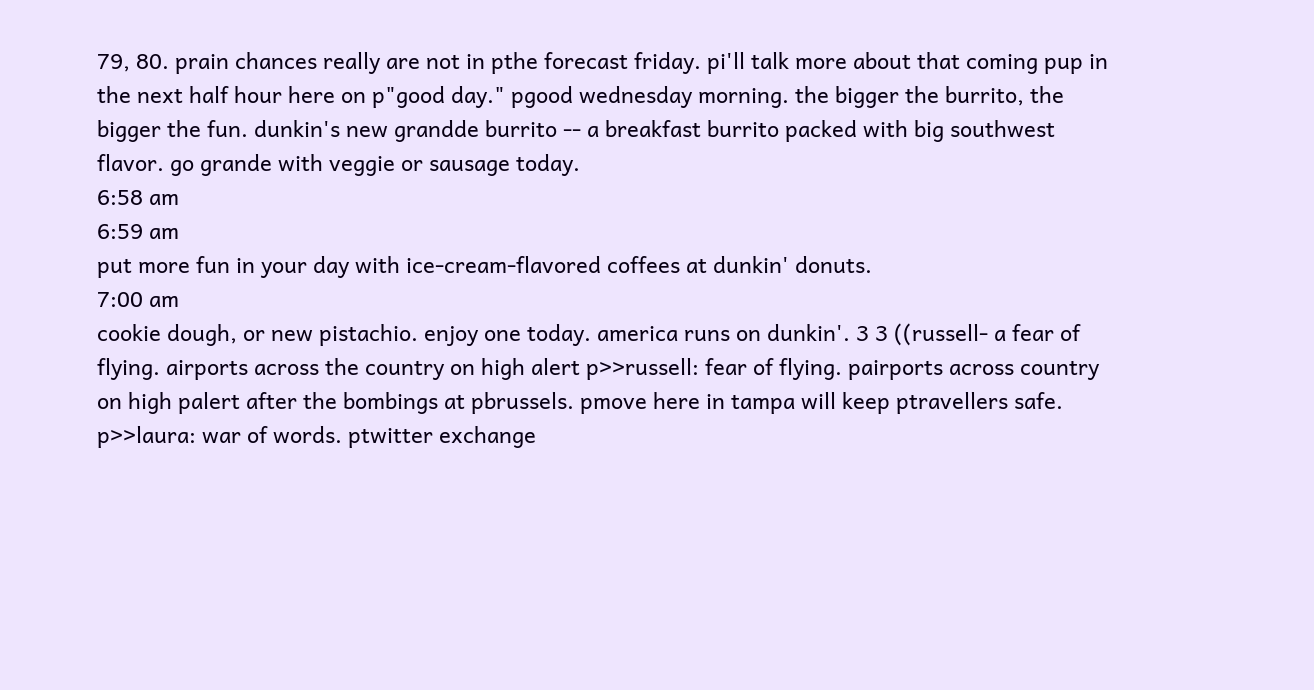79, 80. prain chances really are not in pthe forecast friday. pi'll talk more about that coming pup in the next half hour here on p"good day." pgood wednesday morning. the bigger the burrito, the bigger the fun. dunkin's new grandde burrito -- a breakfast burrito packed with big southwest flavor. go grande with veggie or sausage today.
6:58 am
6:59 am
put more fun in your day with ice-cream-flavored coffees at dunkin' donuts.
7:00 am
cookie dough, or new pistachio. enjoy one today. america runs on dunkin'. 3 3 ((russell- a fear of flying. airports across the country on high alert p>>russell: fear of flying. pairports across country on high palert after the bombings at pbrussels. pmove here in tampa will keep ptravellers safe. p>>laura: war of words. ptwitter exchange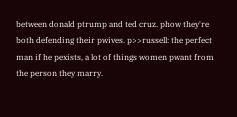between donald ptrump and ted cruz. phow they're both defending their pwives. p>>russell: the perfect man if he pexists, a lot of things women pwant from the person they marry.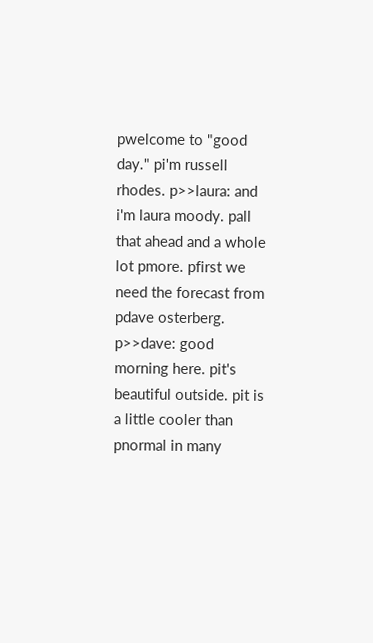pwelcome to "good day." pi'm russell rhodes. p>>laura: and i'm laura moody. pall that ahead and a whole lot pmore. pfirst we need the forecast from pdave osterberg. p>>dave: good morning here. pit's beautiful outside. pit is a little cooler than pnormal in many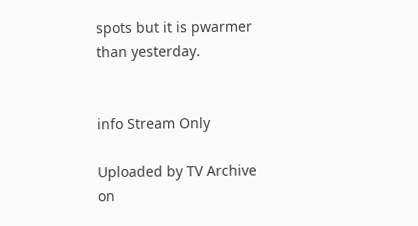spots but it is pwarmer than yesterday.


info Stream Only

Uploaded by TV Archive on